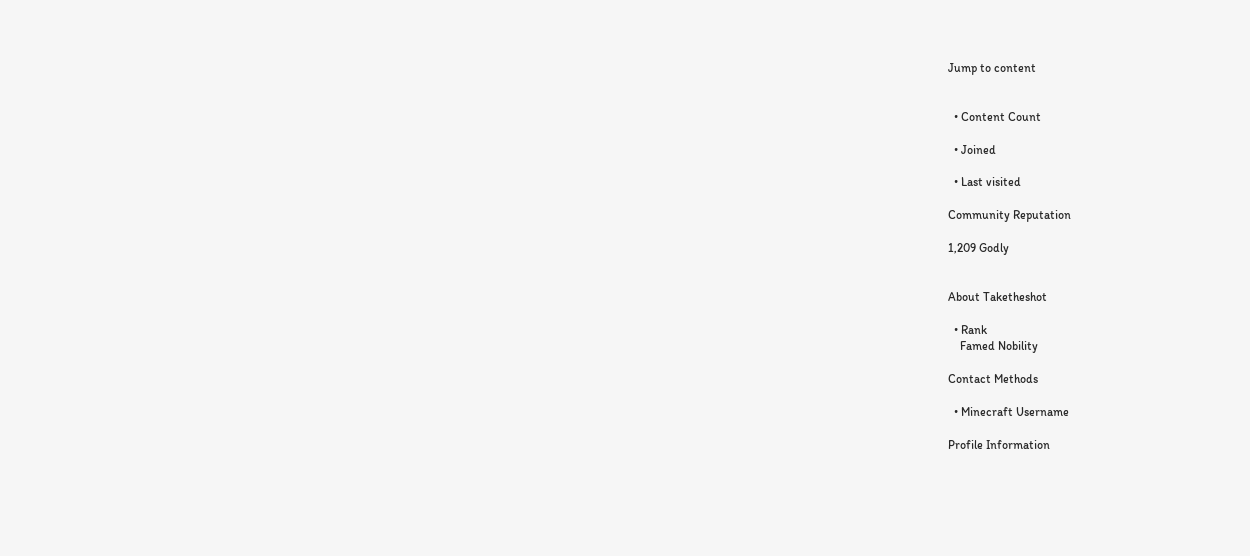Jump to content


  • Content Count

  • Joined

  • Last visited

Community Reputation

1,209 Godly


About Taketheshot

  • Rank
    Famed Nobility

Contact Methods

  • Minecraft Username

Profile Information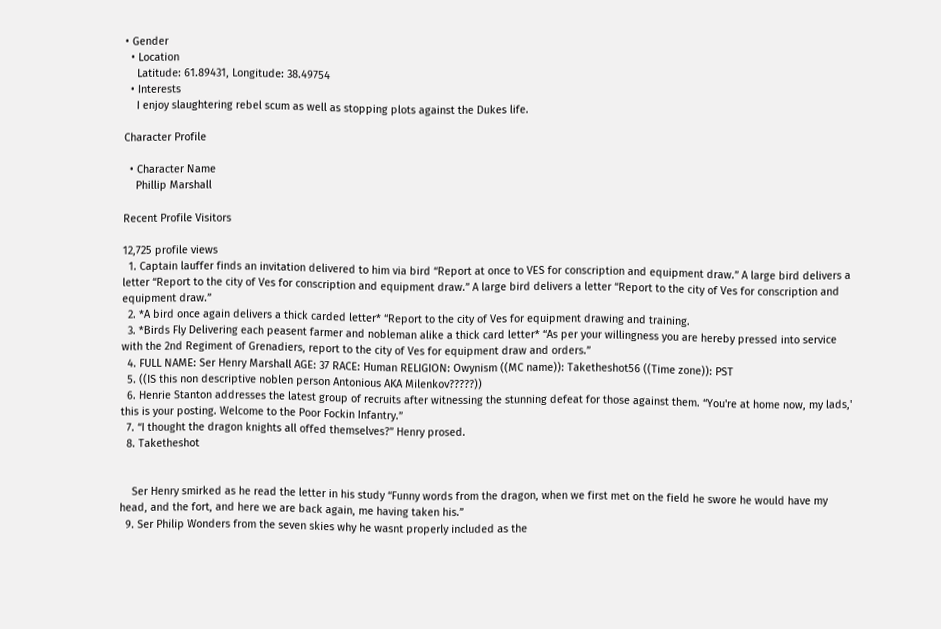• Gender
  • Location
    Latitude: 61.89431, Longitude: 38.49754
  • Interests
    I enjoy slaughtering rebel scum as well as stopping plots against the Dukes life.

Character Profile

  • Character Name
    Phillip Marshall

Recent Profile Visitors

12,725 profile views
  1. Captain lauffer finds an invitation delivered to him via bird “Report at once to VES for conscription and equipment draw.” A large bird delivers a letter “Report to the city of Ves for conscription and equipment draw.” A large bird delivers a letter “Report to the city of Ves for conscription and equipment draw.”
  2. *A bird once again delivers a thick carded letter* “Report to the city of Ves for equipment drawing and training.
  3. *Birds Fly Delivering each peasent farmer and nobleman alike a thick card letter* “As per your willingness you are hereby pressed into service with the 2nd Regiment of Grenadiers, report to the city of Ves for equipment draw and orders.”
  4. FULL NAME: Ser Henry Marshall AGE: 37 RACE: Human RELIGION: Owynism ((MC name)): Taketheshot56 ((Time zone)): PST
  5. ((IS this non descriptive noblen person Antonious AKA Milenkov?????))
  6. Henrie Stanton addresses the latest group of recruits after witnessing the stunning defeat for those against them. “You're at home now, my lads,' this is your posting. Welcome to the Poor Fockin Infantry.”
  7. “I thought the dragon knights all offed themselves?” Henry prosed.
  8. Taketheshot


    Ser Henry smirked as he read the letter in his study “Funny words from the dragon, when we first met on the field he swore he would have my head, and the fort, and here we are back again, me having taken his.”
  9. Ser Philip Wonders from the seven skies why he wasnt properly included as the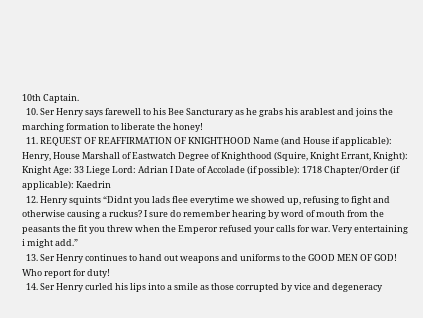10th Captain.
  10. Ser Henry says farewell to his Bee Sancturary as he grabs his arablest and joins the marching formation to liberate the honey!
  11. REQUEST OF REAFFIRMATION OF KNIGHTHOOD Name (and House if applicable): Henry, House Marshall of Eastwatch Degree of Knighthood (Squire, Knight Errant, Knight): Knight Age: 33 Liege Lord: Adrian I Date of Accolade (if possible): 1718 Chapter/Order (if applicable): Kaedrin
  12. Henry squints “Didnt you lads flee everytime we showed up, refusing to fight and otherwise causing a ruckus? I sure do remember hearing by word of mouth from the peasants the fit you threw when the Emperor refused your calls for war. Very entertaining i might add.”
  13. Ser Henry continues to hand out weapons and uniforms to the GOOD MEN OF GOD! Who report for duty!
  14. Ser Henry curled his lips into a smile as those corrupted by vice and degeneracy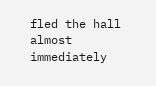fled the hall almost immediately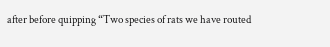after before quipping “Two species of rats we have routed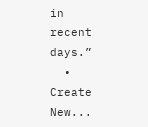in recent days.”
  • Create New...